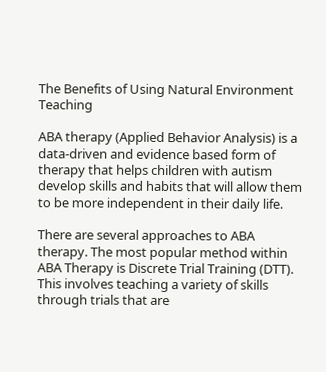The Benefits of Using Natural Environment Teaching

ABA therapy (Applied Behavior Analysis) is a data-driven and evidence based form of therapy that helps children with autism develop skills and habits that will allow them to be more independent in their daily life.

There are several approaches to ABA therapy. The most popular method within ABA Therapy is Discrete Trial Training (DTT). This involves teaching a variety of skills through trials that are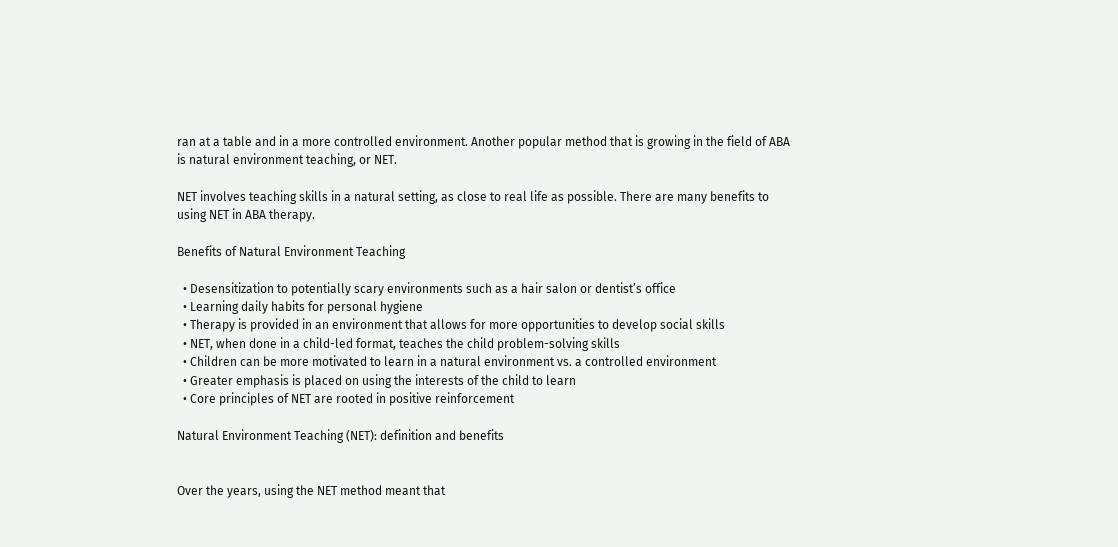ran at a table and in a more controlled environment. Another popular method that is growing in the field of ABA is natural environment teaching, or NET.

NET involves teaching skills in a natural setting, as close to real life as possible. There are many benefits to using NET in ABA therapy.

Benefits of Natural Environment Teaching

  • Desensitization to potentially scary environments such as a hair salon or dentist’s office
  • Learning daily habits for personal hygiene
  • Therapy is provided in an environment that allows for more opportunities to develop social skills
  • NET, when done in a child-led format, teaches the child problem-solving skills
  • Children can be more motivated to learn in a natural environment vs. a controlled environment
  • Greater emphasis is placed on using the interests of the child to learn
  • Core principles of NET are rooted in positive reinforcement

Natural Environment Teaching (NET): definition and benefits


Over the years, using the NET method meant that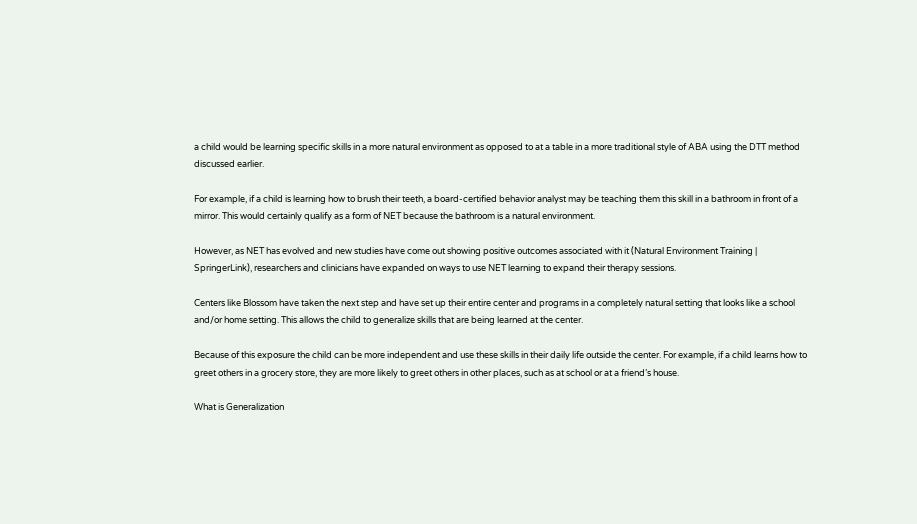a child would be learning specific skills in a more natural environment as opposed to at a table in a more traditional style of ABA using the DTT method discussed earlier.

For example, if a child is learning how to brush their teeth, a board-certified behavior analyst may be teaching them this skill in a bathroom in front of a mirror. This would certainly qualify as a form of NET because the bathroom is a natural environment.

However, as NET has evolved and new studies have come out showing positive outcomes associated with it (Natural Environment Training | SpringerLink), researchers and clinicians have expanded on ways to use NET learning to expand their therapy sessions.

Centers like Blossom have taken the next step and have set up their entire center and programs in a completely natural setting that looks like a school and/or home setting. This allows the child to generalize skills that are being learned at the center.

Because of this exposure the child can be more independent and use these skills in their daily life outside the center. For example, if a child learns how to greet others in a grocery store, they are more likely to greet others in other places, such as at school or at a friend’s house.

What is Generalization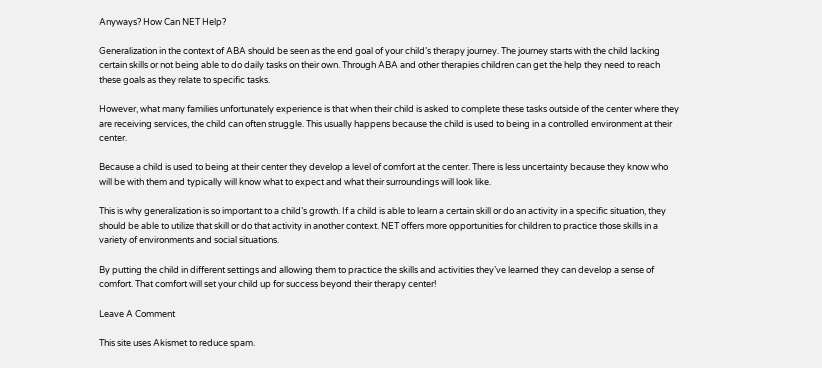Anyways? How Can NET Help?

Generalization in the context of ABA should be seen as the end goal of your child’s therapy journey. The journey starts with the child lacking certain skills or not being able to do daily tasks on their own. Through ABA and other therapies children can get the help they need to reach these goals as they relate to specific tasks.

However, what many families unfortunately experience is that when their child is asked to complete these tasks outside of the center where they are receiving services, the child can often struggle. This usually happens because the child is used to being in a controlled environment at their center.

Because a child is used to being at their center they develop a level of comfort at the center. There is less uncertainty because they know who will be with them and typically will know what to expect and what their surroundings will look like.

This is why generalization is so important to a child’s growth. If a child is able to learn a certain skill or do an activity in a specific situation, they should be able to utilize that skill or do that activity in another context. NET offers more opportunities for children to practice those skills in a variety of environments and social situations.

By putting the child in different settings and allowing them to practice the skills and activities they’ve learned they can develop a sense of comfort. That comfort will set your child up for success beyond their therapy center!

Leave A Comment

This site uses Akismet to reduce spam.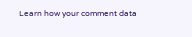Learn how your comment data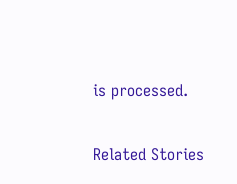is processed.

Related Stories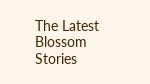The Latest Blossom Stories